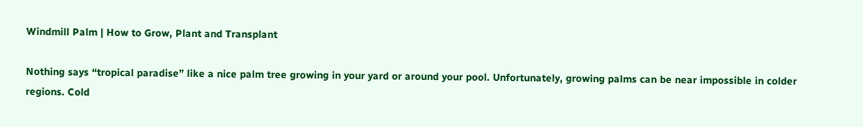Windmill Palm | How to Grow, Plant and Transplant

Nothing says “tropical paradise” like a nice palm tree growing in your yard or around your pool. Unfortunately, growing palms can be near impossible in colder regions. Cold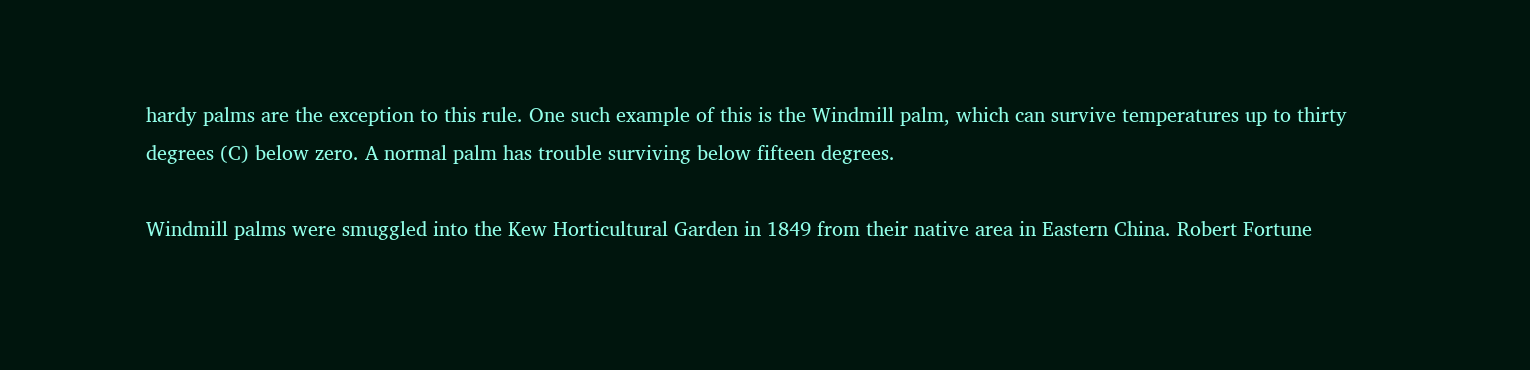hardy palms are the exception to this rule. One such example of this is the Windmill palm, which can survive temperatures up to thirty degrees (C) below zero. A normal palm has trouble surviving below fifteen degrees.

Windmill palms were smuggled into the Kew Horticultural Garden in 1849 from their native area in Eastern China. Robert Fortune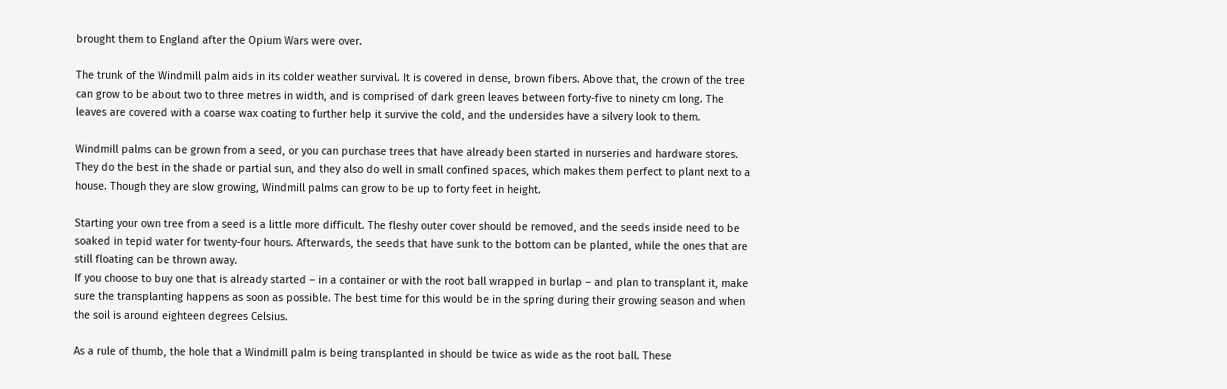brought them to England after the Opium Wars were over.

The trunk of the Windmill palm aids in its colder weather survival. It is covered in dense, brown fibers. Above that, the crown of the tree can grow to be about two to three metres in width, and is comprised of dark green leaves between forty-five to ninety cm long. The leaves are covered with a coarse wax coating to further help it survive the cold, and the undersides have a silvery look to them.

Windmill palms can be grown from a seed, or you can purchase trees that have already been started in nurseries and hardware stores. They do the best in the shade or partial sun, and they also do well in small confined spaces, which makes them perfect to plant next to a house. Though they are slow growing, Windmill palms can grow to be up to forty feet in height.

Starting your own tree from a seed is a little more difficult. The fleshy outer cover should be removed, and the seeds inside need to be soaked in tepid water for twenty-four hours. Afterwards, the seeds that have sunk to the bottom can be planted, while the ones that are still floating can be thrown away.
If you choose to buy one that is already started – in a container or with the root ball wrapped in burlap – and plan to transplant it, make sure the transplanting happens as soon as possible. The best time for this would be in the spring during their growing season and when the soil is around eighteen degrees Celsius.

As a rule of thumb, the hole that a Windmill palm is being transplanted in should be twice as wide as the root ball. These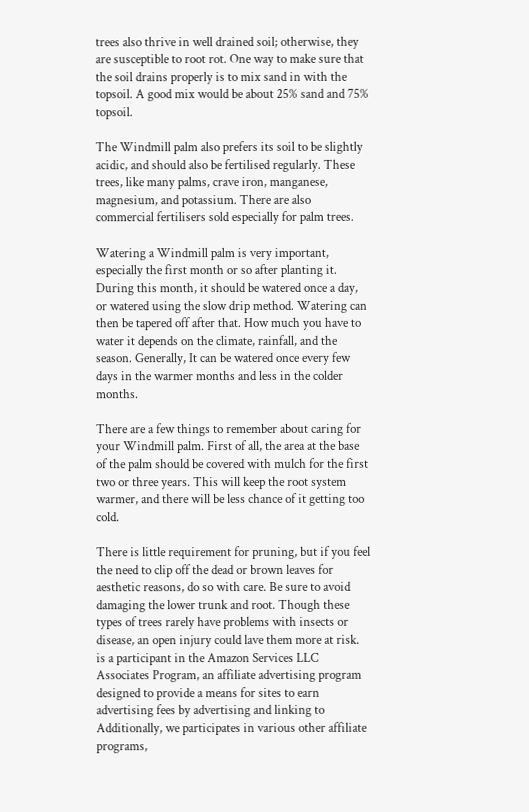trees also thrive in well drained soil; otherwise, they are susceptible to root rot. One way to make sure that the soil drains properly is to mix sand in with the topsoil. A good mix would be about 25% sand and 75% topsoil.

The Windmill palm also prefers its soil to be slightly acidic, and should also be fertilised regularly. These trees, like many palms, crave iron, manganese, magnesium, and potassium. There are also commercial fertilisers sold especially for palm trees.

Watering a Windmill palm is very important, especially the first month or so after planting it. During this month, it should be watered once a day, or watered using the slow drip method. Watering can then be tapered off after that. How much you have to water it depends on the climate, rainfall, and the season. Generally, It can be watered once every few days in the warmer months and less in the colder months.

There are a few things to remember about caring for your Windmill palm. First of all, the area at the base of the palm should be covered with mulch for the first two or three years. This will keep the root system warmer, and there will be less chance of it getting too cold.

There is little requirement for pruning, but if you feel the need to clip off the dead or brown leaves for aesthetic reasons, do so with care. Be sure to avoid damaging the lower trunk and root. Though these types of trees rarely have problems with insects or disease, an open injury could lave them more at risk. is a participant in the Amazon Services LLC Associates Program, an affiliate advertising program designed to provide a means for sites to earn advertising fees by advertising and linking to Additionally, we participates in various other affiliate programs,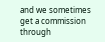and we sometimes get a commission through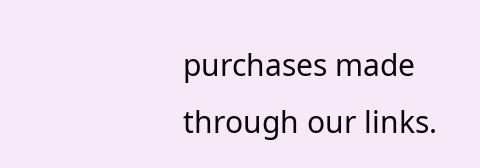purchases made through our links.